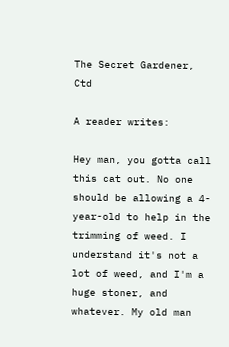The Secret Gardener, Ctd

A reader writes:

Hey man, you gotta call this cat out. No one should be allowing a 4-year-old to help in the trimming of weed. I understand it's not a lot of weed, and I'm a huge stoner, and whatever. My old man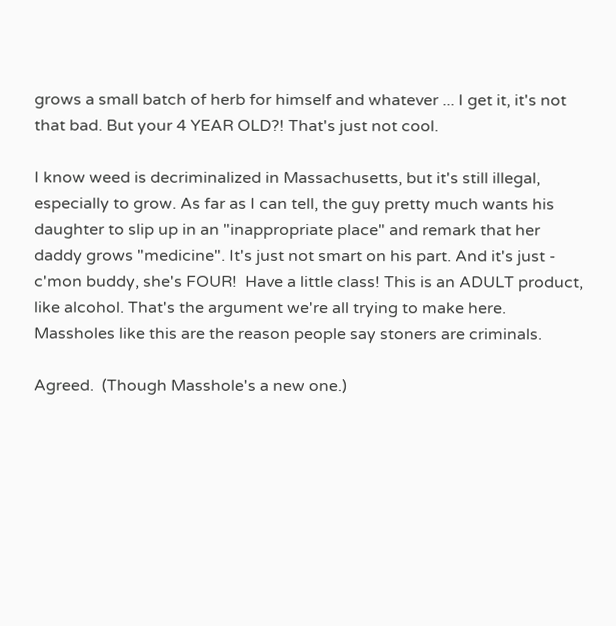grows a small batch of herb for himself and whatever ... I get it, it's not that bad. But your 4 YEAR OLD?! That's just not cool.

I know weed is decriminalized in Massachusetts, but it's still illegal, especially to grow. As far as I can tell, the guy pretty much wants his daughter to slip up in an "inappropriate place" and remark that her daddy grows "medicine". It's just not smart on his part. And it's just - c'mon buddy, she's FOUR!  Have a little class! This is an ADULT product, like alcohol. That's the argument we're all trying to make here. Massholes like this are the reason people say stoners are criminals.

Agreed.  (Though Masshole's a new one.)